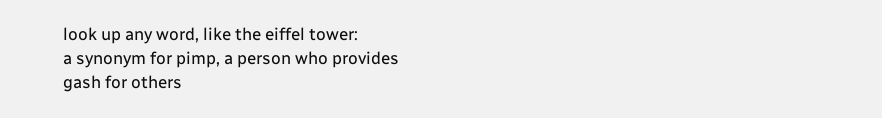look up any word, like the eiffel tower:
a synonym for pimp, a person who provides gash for others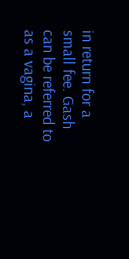in return for a small fee. Gash can be referred to as a vagina, a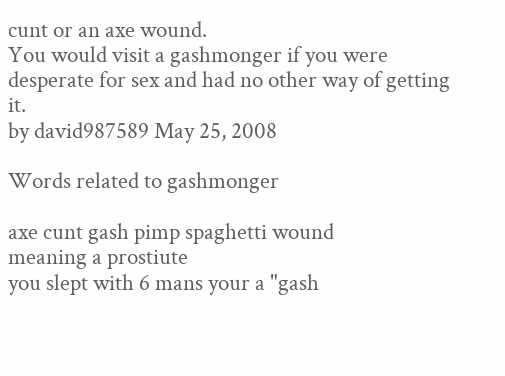cunt or an axe wound.
You would visit a gashmonger if you were desperate for sex and had no other way of getting it.
by david987589 May 25, 2008

Words related to gashmonger

axe cunt gash pimp spaghetti wound
meaning a prostiute
you slept with 6 mans your a "gash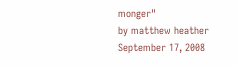monger"
by matthew heather September 17, 2008